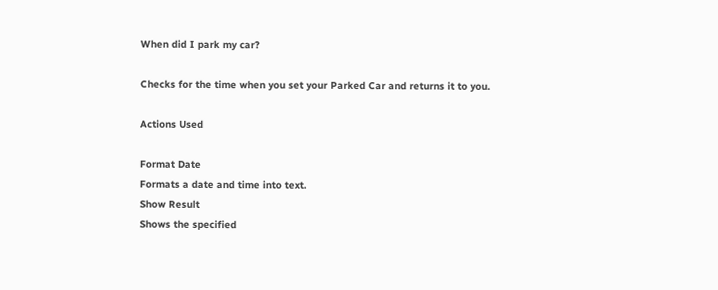When did I park my car?

Checks for the time when you set your Parked Car and returns it to you.

Actions Used

Format Date
Formats a date and time into text.
Show Result
Shows the specified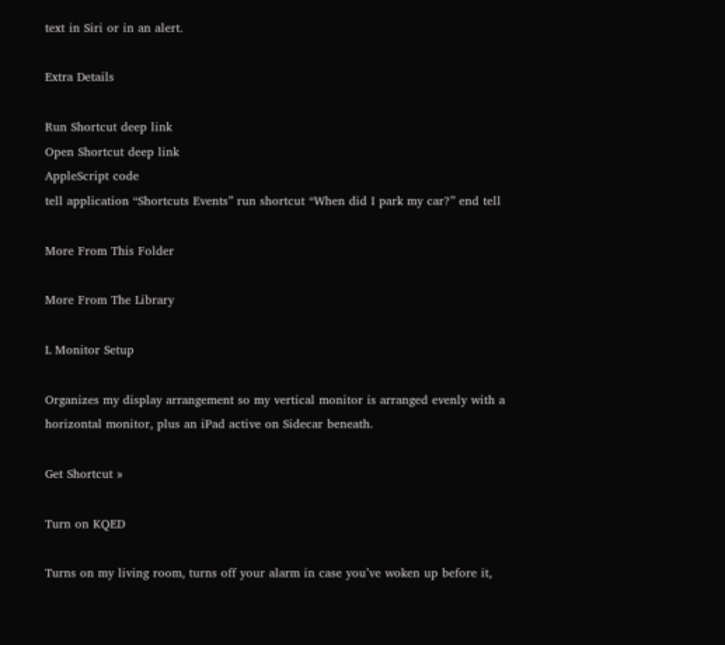text in Siri or in an alert.

Extra Details

Run Shortcut deep link
Open Shortcut deep link
AppleScript code
tell application “Shortcuts Events” run shortcut “When did I park my car?” end tell

More From This Folder

More From The Library

L Monitor Setup

Organizes my display arrangement so my vertical monitor is arranged evenly with a horizontal monitor, plus an iPad active on Sidecar beneath.

Get Shortcut »

Turn on KQED

Turns on my living room, turns off your alarm in case you’ve woken up before it,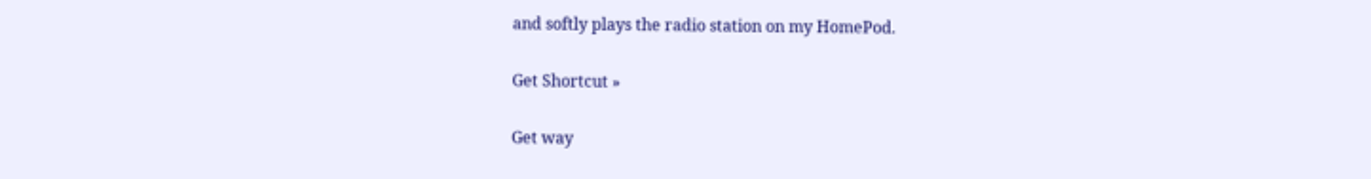and softly plays the radio station on my HomePod.

Get Shortcut »

Get way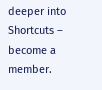deeper into Shortcuts – become a member.